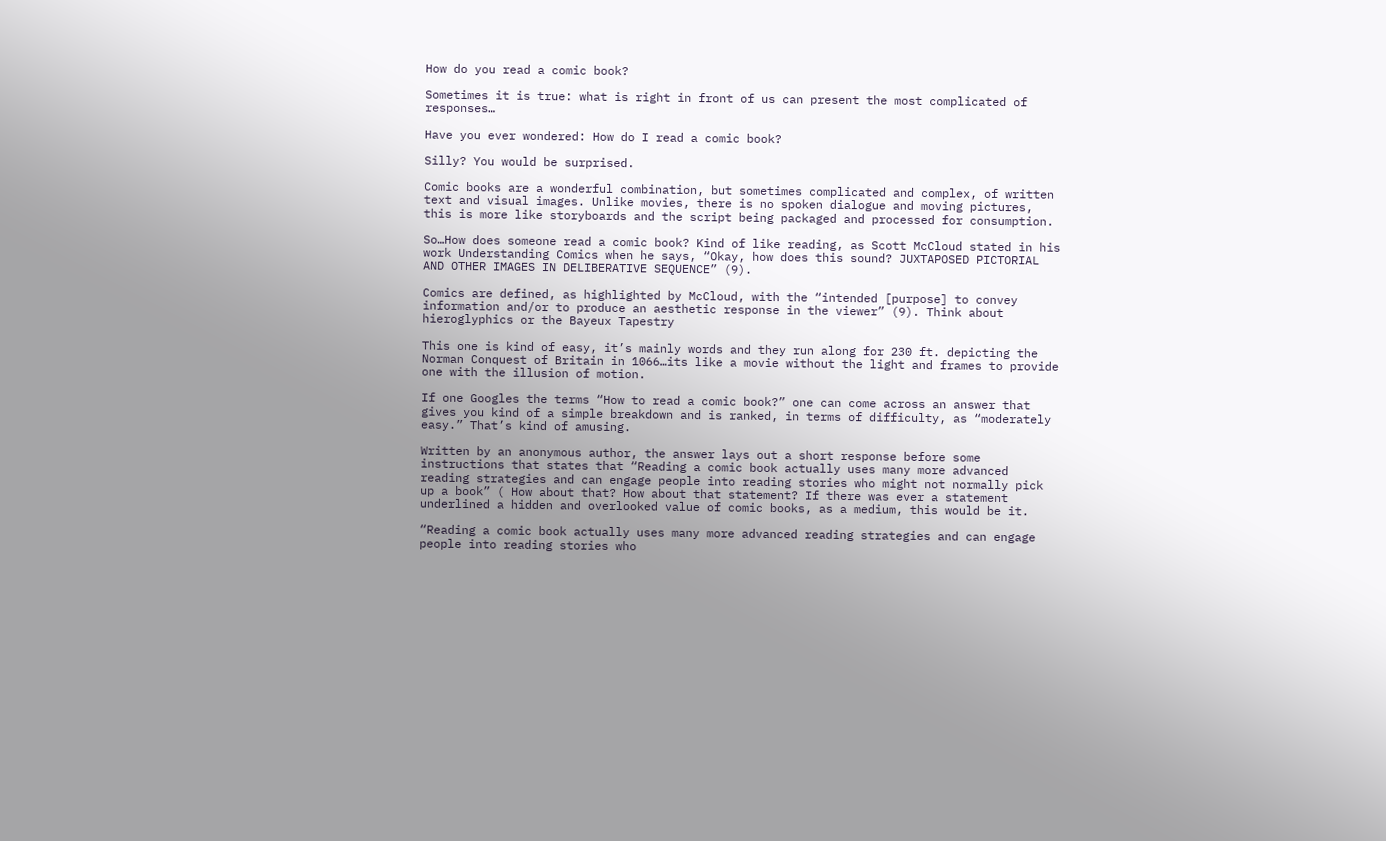How do you read a comic book?

Sometimes it is true: what is right in front of us can present the most complicated of responses…

Have you ever wondered: How do I read a comic book?

Silly? You would be surprised.

Comic books are a wonderful combination, but sometimes complicated and complex, of written text and visual images. Unlike movies, there is no spoken dialogue and moving pictures, this is more like storyboards and the script being packaged and processed for consumption.

So…How does someone read a comic book? Kind of like reading, as Scott McCloud stated in his work Understanding Comics when he says, “Okay, how does this sound? JUXTAPOSED PICTORIAL AND OTHER IMAGES IN DELIBERATIVE SEQUENCE” (9).

Comics are defined, as highlighted by McCloud, with the “intended [purpose] to convey information and/or to produce an aesthetic response in the viewer” (9). Think about hieroglyphics or the Bayeux Tapestry

This one is kind of easy, it’s mainly words and they run along for 230 ft. depicting the Norman Conquest of Britain in 1066…its like a movie without the light and frames to provide one with the illusion of motion.

If one Googles the terms “How to read a comic book?” one can come across an answer that gives you kind of a simple breakdown and is ranked, in terms of difficulty, as “moderately easy.” That’s kind of amusing.

Written by an anonymous author, the answer lays out a short response before some instructions that states that “Reading a comic book actually uses many more advanced reading strategies and can engage people into reading stories who might not normally pick up a book” ( How about that? How about that statement? If there was ever a statement underlined a hidden and overlooked value of comic books, as a medium, this would be it.

“Reading a comic book actually uses many more advanced reading strategies and can engage people into reading stories who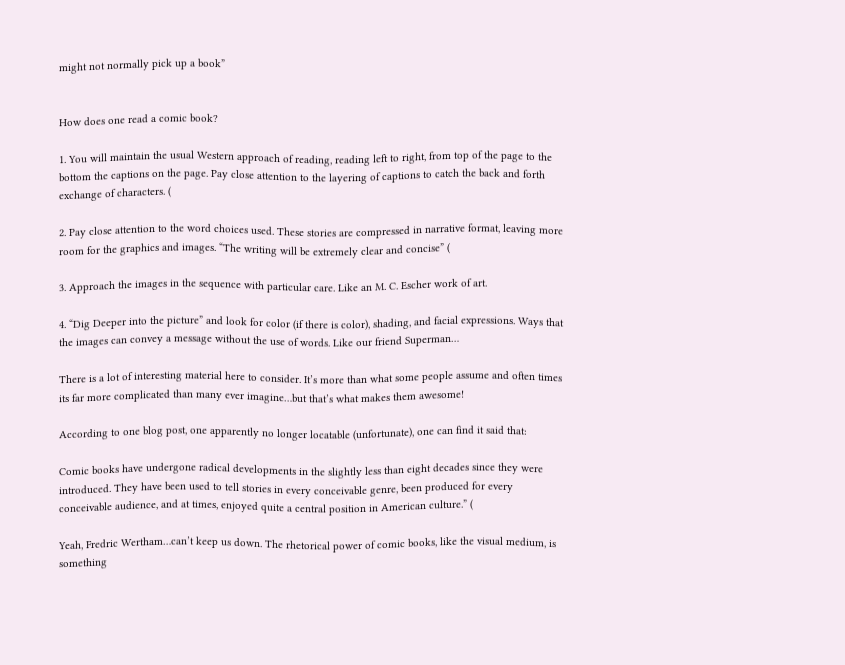might not normally pick up a book”


How does one read a comic book?

1. You will maintain the usual Western approach of reading, reading left to right, from top of the page to the bottom the captions on the page. Pay close attention to the layering of captions to catch the back and forth exchange of characters. (

2. Pay close attention to the word choices used. These stories are compressed in narrative format, leaving more room for the graphics and images. “The writing will be extremely clear and concise” (

3. Approach the images in the sequence with particular care. Like an M. C. Escher work of art.

4. “Dig Deeper into the picture” and look for color (if there is color), shading, and facial expressions. Ways that the images can convey a message without the use of words. Like our friend Superman…

There is a lot of interesting material here to consider. It’s more than what some people assume and often times its far more complicated than many ever imagine…but that’s what makes them awesome!

According to one blog post, one apparently no longer locatable (unfortunate), one can find it said that:

Comic books have undergone radical developments in the slightly less than eight decades since they were introduced. They have been used to tell stories in every conceivable genre, been produced for every conceivable audience, and at times, enjoyed quite a central position in American culture.” (

Yeah, Fredric Wertham…can’t keep us down. The rhetorical power of comic books, like the visual medium, is something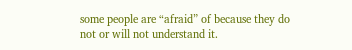some people are “afraid” of because they do not or will not understand it.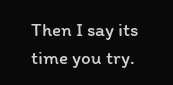Then I say its time you try.